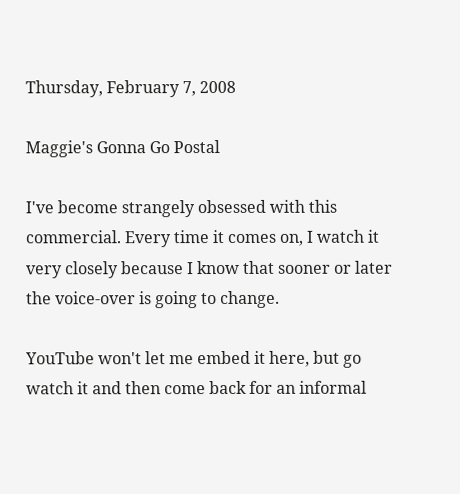Thursday, February 7, 2008

Maggie's Gonna Go Postal

I've become strangely obsessed with this commercial. Every time it comes on, I watch it very closely because I know that sooner or later the voice-over is going to change.

YouTube won't let me embed it here, but go watch it and then come back for an informal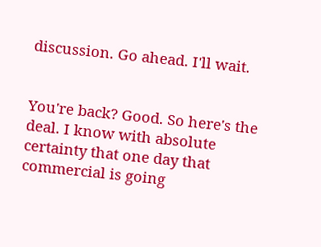discussion. Go ahead. I'll wait.


You're back? Good. So here's the deal. I know with absolute certainty that one day that commercial is going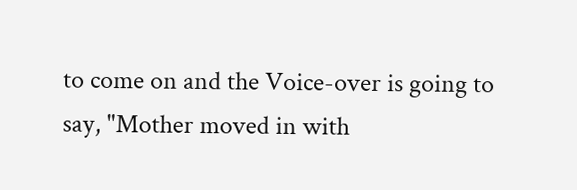to come on and the Voice-over is going to say, "Mother moved in with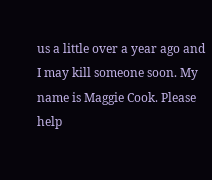us a little over a year ago and I may kill someone soon. My name is Maggie Cook. Please help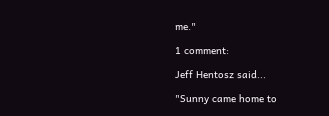me."

1 comment:

Jeff Hentosz said...

"Sunny came home to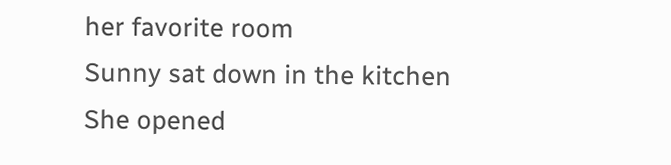her favorite room
Sunny sat down in the kitchen
She opened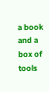a book and a box of tools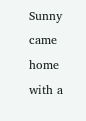Sunny came home with a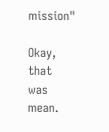mission"

Okay, that was mean.